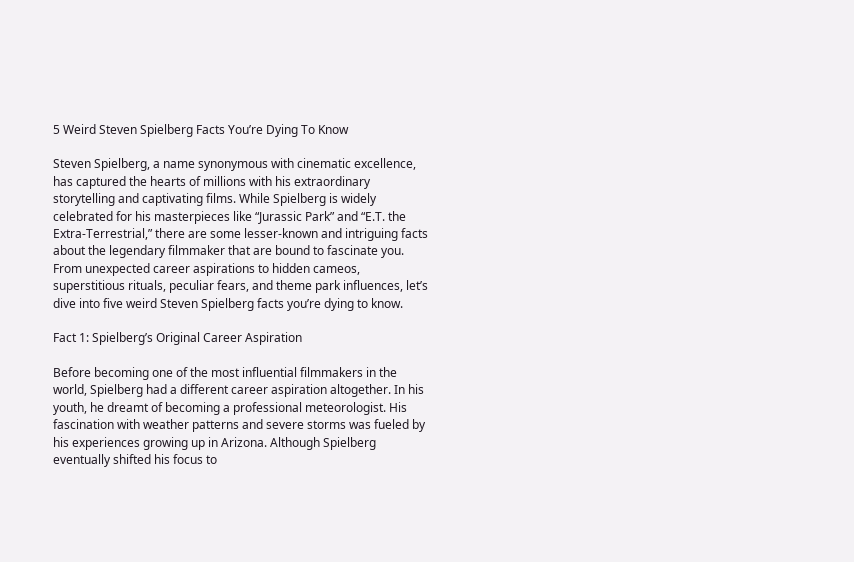5 Weird Steven Spielberg Facts You’re Dying To Know

Steven Spielberg, a name synonymous with cinematic excellence, has captured the hearts of millions with his extraordinary storytelling and captivating films. While Spielberg is widely celebrated for his masterpieces like “Jurassic Park” and “E.T. the Extra-Terrestrial,” there are some lesser-known and intriguing facts about the legendary filmmaker that are bound to fascinate you. From unexpected career aspirations to hidden cameos, superstitious rituals, peculiar fears, and theme park influences, let’s dive into five weird Steven Spielberg facts you’re dying to know.

Fact 1: Spielberg’s Original Career Aspiration

Before becoming one of the most influential filmmakers in the world, Spielberg had a different career aspiration altogether. In his youth, he dreamt of becoming a professional meteorologist. His fascination with weather patterns and severe storms was fueled by his experiences growing up in Arizona. Although Spielberg eventually shifted his focus to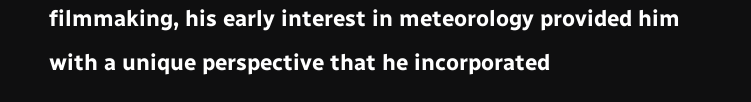filmmaking, his early interest in meteorology provided him with a unique perspective that he incorporated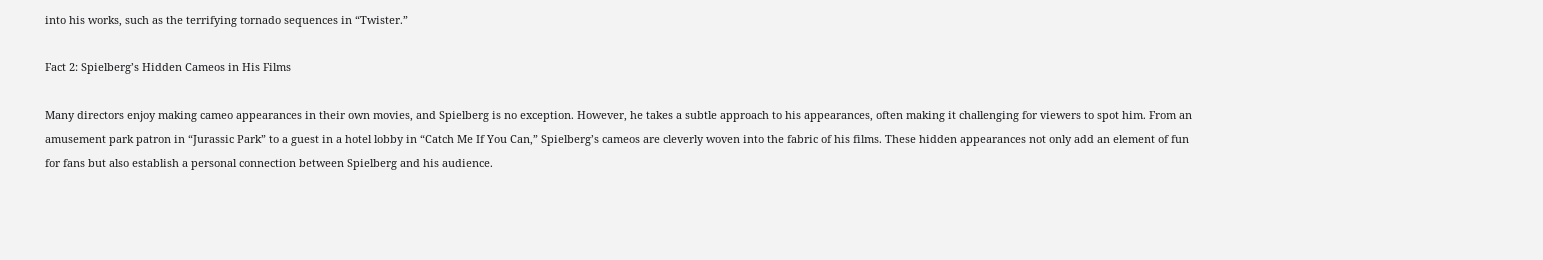into his works, such as the terrifying tornado sequences in “Twister.”

Fact 2: Spielberg’s Hidden Cameos in His Films

Many directors enjoy making cameo appearances in their own movies, and Spielberg is no exception. However, he takes a subtle approach to his appearances, often making it challenging for viewers to spot him. From an amusement park patron in “Jurassic Park” to a guest in a hotel lobby in “Catch Me If You Can,” Spielberg’s cameos are cleverly woven into the fabric of his films. These hidden appearances not only add an element of fun for fans but also establish a personal connection between Spielberg and his audience.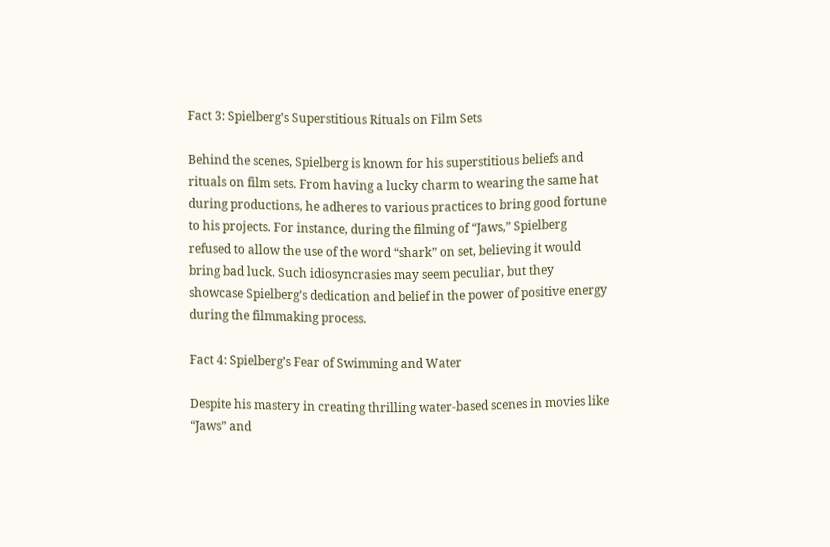Fact 3: Spielberg’s Superstitious Rituals on Film Sets

Behind the scenes, Spielberg is known for his superstitious beliefs and rituals on film sets. From having a lucky charm to wearing the same hat during productions, he adheres to various practices to bring good fortune to his projects. For instance, during the filming of “Jaws,” Spielberg refused to allow the use of the word “shark” on set, believing it would bring bad luck. Such idiosyncrasies may seem peculiar, but they showcase Spielberg’s dedication and belief in the power of positive energy during the filmmaking process.

Fact 4: Spielberg’s Fear of Swimming and Water

Despite his mastery in creating thrilling water-based scenes in movies like “Jaws” and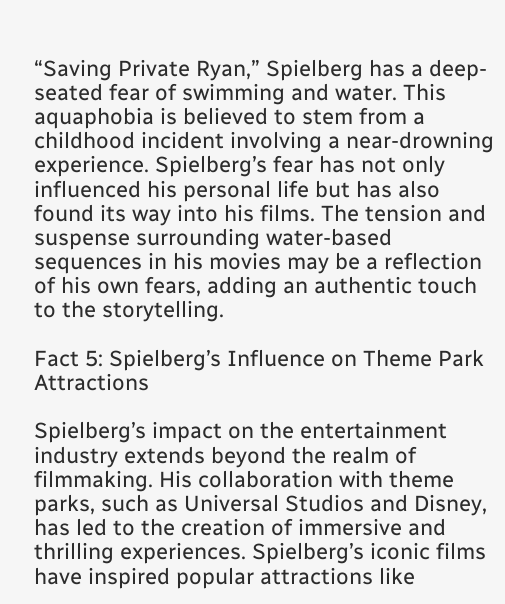“Saving Private Ryan,” Spielberg has a deep-seated fear of swimming and water. This aquaphobia is believed to stem from a childhood incident involving a near-drowning experience. Spielberg’s fear has not only influenced his personal life but has also found its way into his films. The tension and suspense surrounding water-based sequences in his movies may be a reflection of his own fears, adding an authentic touch to the storytelling.

Fact 5: Spielberg’s Influence on Theme Park Attractions

Spielberg’s impact on the entertainment industry extends beyond the realm of filmmaking. His collaboration with theme parks, such as Universal Studios and Disney, has led to the creation of immersive and thrilling experiences. Spielberg’s iconic films have inspired popular attractions like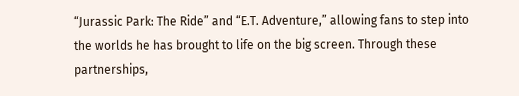“Jurassic Park: The Ride” and “E.T. Adventure,” allowing fans to step into the worlds he has brought to life on the big screen. Through these partnerships,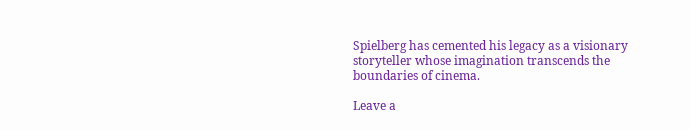Spielberg has cemented his legacy as a visionary storyteller whose imagination transcends the boundaries of cinema.

Leave a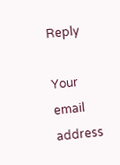Reply

Your email address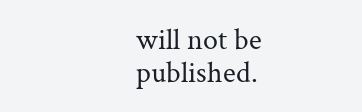will not be published.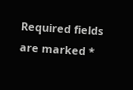Required fields are marked *